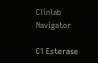Clinlab Navigator

C1 Esterase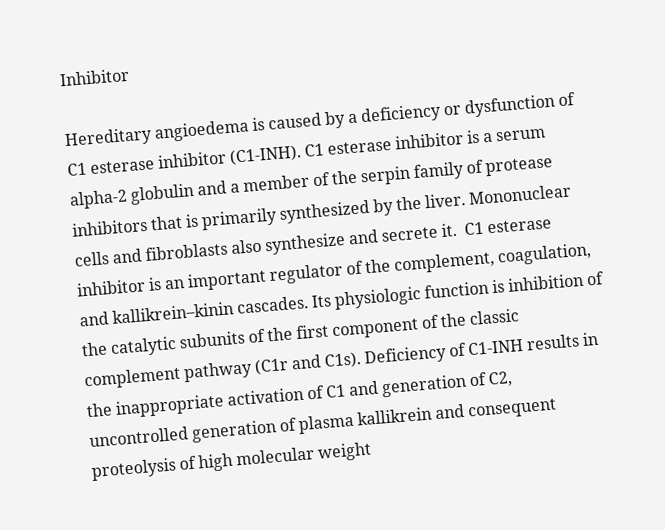Inhibitor

Hereditary angioedema is caused by a deficiency or dysfunction of C1 esterase inhibitor (C1-INH). C1 esterase inhibitor is a serum alpha-2 globulin and a member of the serpin family of protease inhibitors that is primarily synthesized by the liver. Mononuclear cells and fibroblasts also synthesize and secrete it.  C1 esterase inhibitor is an important regulator of the complement, coagulation, and kallikrein–kinin cascades. Its physiologic function is inhibition of the catalytic subunits of the first component of the classic complement pathway (C1r and C1s). Deficiency of C1-INH results in the inappropriate activation of C1 and generation of C2, uncontrolled generation of plasma kallikrein and consequent proteolysis of high molecular weight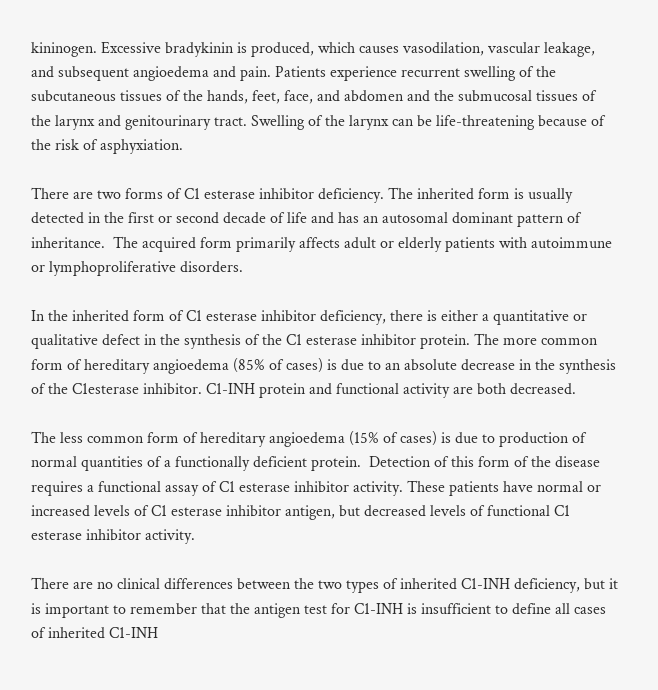kininogen. Excessive bradykinin is produced, which causes vasodilation, vascular leakage, and subsequent angioedema and pain. Patients experience recurrent swelling of the subcutaneous tissues of the hands, feet, face, and abdomen and the submucosal tissues of the larynx and genitourinary tract. Swelling of the larynx can be life-threatening because of the risk of asphyxiation.

There are two forms of C1 esterase inhibitor deficiency. The inherited form is usually detected in the first or second decade of life and has an autosomal dominant pattern of inheritance.  The acquired form primarily affects adult or elderly patients with autoimmune or lymphoproliferative disorders.

In the inherited form of C1 esterase inhibitor deficiency, there is either a quantitative or qualitative defect in the synthesis of the C1 esterase inhibitor protein. The more common form of hereditary angioedema (85% of cases) is due to an absolute decrease in the synthesis of the C1esterase inhibitor. C1-INH protein and functional activity are both decreased.

The less common form of hereditary angioedema (15% of cases) is due to production of normal quantities of a functionally deficient protein.  Detection of this form of the disease requires a functional assay of C1 esterase inhibitor activity. These patients have normal or increased levels of C1 esterase inhibitor antigen, but decreased levels of functional C1 esterase inhibitor activity.

There are no clinical differences between the two types of inherited C1-INH deficiency, but it is important to remember that the antigen test for C1-INH is insufficient to define all cases of inherited C1-INH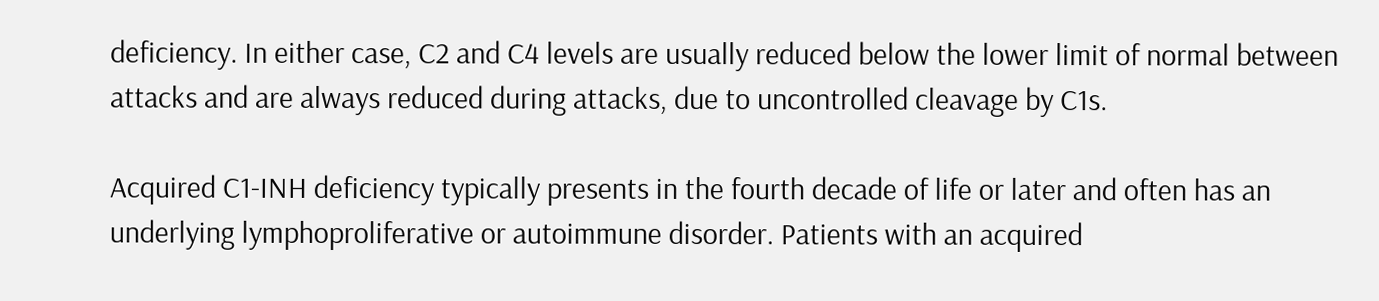deficiency. In either case, C2 and C4 levels are usually reduced below the lower limit of normal between attacks and are always reduced during attacks, due to uncontrolled cleavage by C1s.

Acquired C1-INH deficiency typically presents in the fourth decade of life or later and often has an underlying lymphoproliferative or autoimmune disorder. Patients with an acquired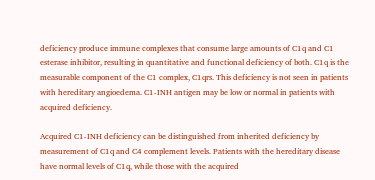deficiency produce immune complexes that consume large amounts of C1q and C1 esterase inhibitor, resulting in quantitative and functional deficiency of both. C1q is the measurable component of the C1 complex, C1qrs. This deficiency is not seen in patients with hereditary angioedema. C1-INH antigen may be low or normal in patients with acquired deficiency.

Acquired C1-INH deficiency can be distinguished from inherited deficiency by measurement of C1q and C4 complement levels. Patients with the hereditary disease have normal levels of C1q, while those with the acquired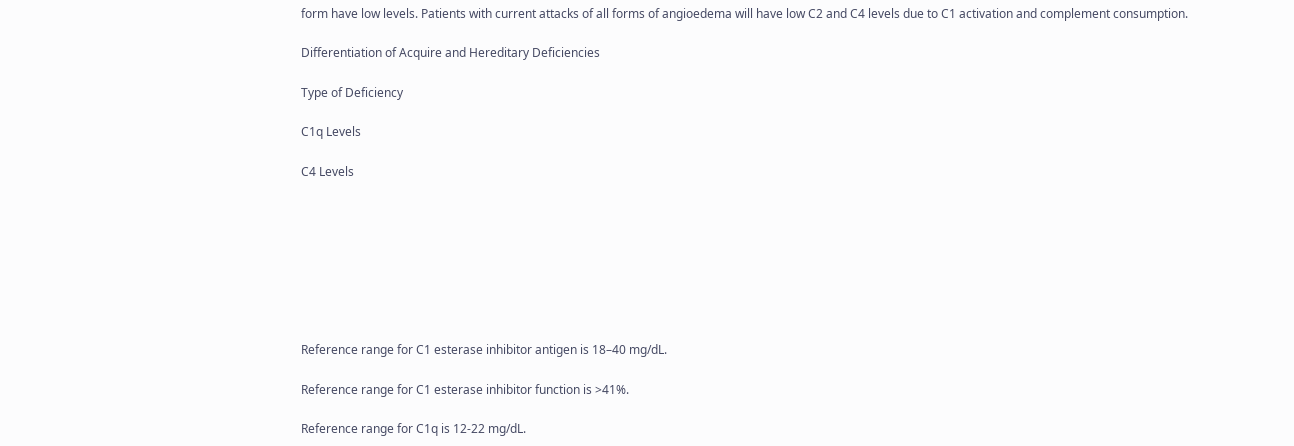form have low levels. Patients with current attacks of all forms of angioedema will have low C2 and C4 levels due to C1 activation and complement consumption.

Differentiation of Acquire and Hereditary Deficiencies

Type of Deficiency

C1q Levels

C4 Levels








Reference range for C1 esterase inhibitor antigen is 18–40 mg/dL.

Reference range for C1 esterase inhibitor function is >41%.

Reference range for C1q is 12-22 mg/dL.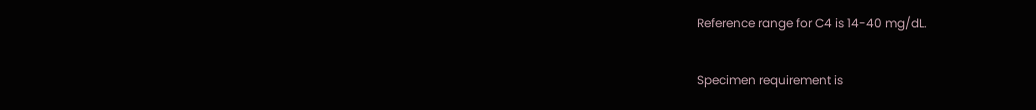Reference range for C4 is 14-40 mg/dL.

Specimen requirement is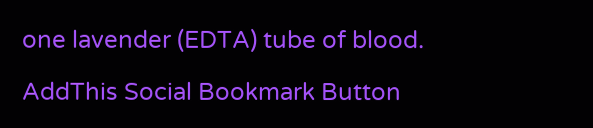one lavender (EDTA) tube of blood.

AddThis Social Bookmark Button